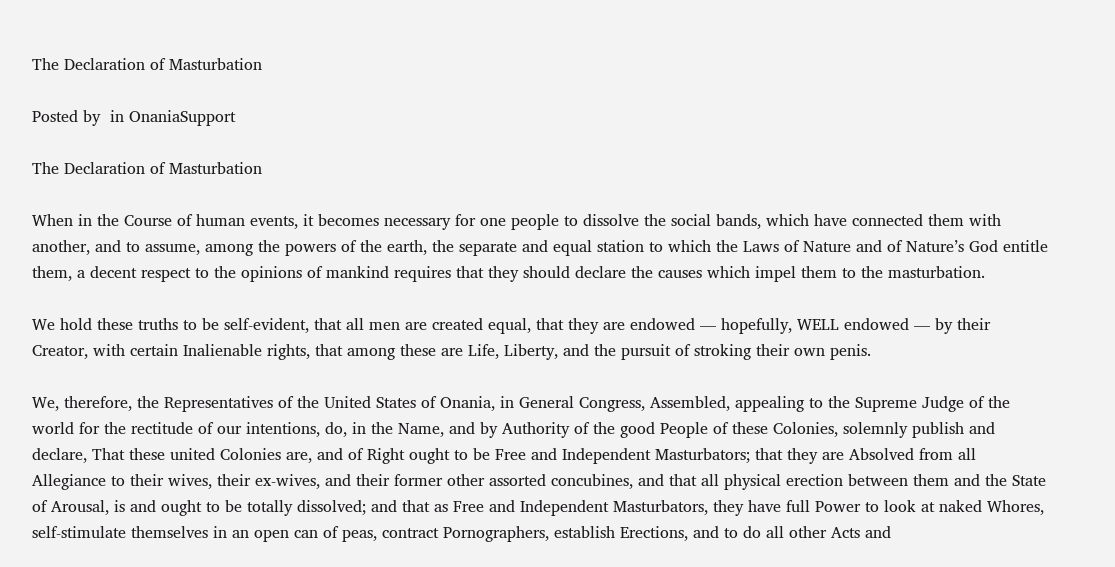The Declaration of Masturbation

Posted by  in OnaniaSupport

The Declaration of Masturbation

When in the Course of human events, it becomes necessary for one people to dissolve the social bands, which have connected them with another, and to assume, among the powers of the earth, the separate and equal station to which the Laws of Nature and of Nature’s God entitle them, a decent respect to the opinions of mankind requires that they should declare the causes which impel them to the masturbation.

We hold these truths to be self-evident, that all men are created equal, that they are endowed — hopefully, WELL endowed — by their Creator, with certain Inalienable rights, that among these are Life, Liberty, and the pursuit of stroking their own penis.

We, therefore, the Representatives of the United States of Onania, in General Congress, Assembled, appealing to the Supreme Judge of the world for the rectitude of our intentions, do, in the Name, and by Authority of the good People of these Colonies, solemnly publish and declare, That these united Colonies are, and of Right ought to be Free and Independent Masturbators; that they are Absolved from all Allegiance to their wives, their ex-wives, and their former other assorted concubines, and that all physical erection between them and the State of Arousal, is and ought to be totally dissolved; and that as Free and Independent Masturbators, they have full Power to look at naked Whores, self-stimulate themselves in an open can of peas, contract Pornographers, establish Erections, and to do all other Acts and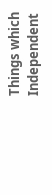Things which Independent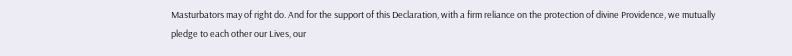Masturbators may of right do. And for the support of this Declaration, with a firm reliance on the protection of divine Providence, we mutually pledge to each other our Lives, our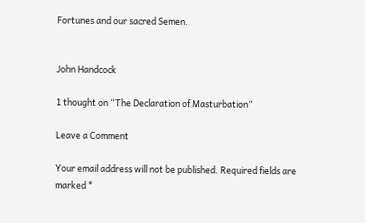Fortunes and our sacred Semen.


John Handcock

1 thought on “The Declaration of Masturbation”

Leave a Comment

Your email address will not be published. Required fields are marked *